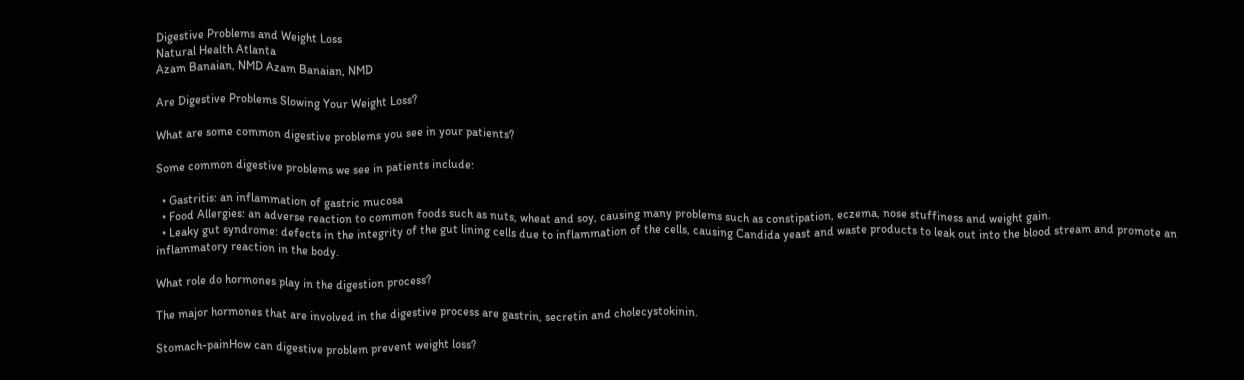Digestive Problems and Weight Loss
Natural Health Atlanta
Azam Banaian, NMD Azam Banaian, NMD

Are Digestive Problems Slowing Your Weight Loss?

What are some common digestive problems you see in your patients?

Some common digestive problems we see in patients include:

  • Gastritis: an inflammation of gastric mucosa
  • Food Allergies: an adverse reaction to common foods such as nuts, wheat and soy, causing many problems such as constipation, eczema, nose stuffiness and weight gain.
  • Leaky gut syndrome: defects in the integrity of the gut lining cells due to inflammation of the cells, causing Candida yeast and waste products to leak out into the blood stream and promote an inflammatory reaction in the body.

What role do hormones play in the digestion process?

The major hormones that are involved in the digestive process are gastrin, secretin and cholecystokinin.

Stomach-painHow can digestive problem prevent weight loss?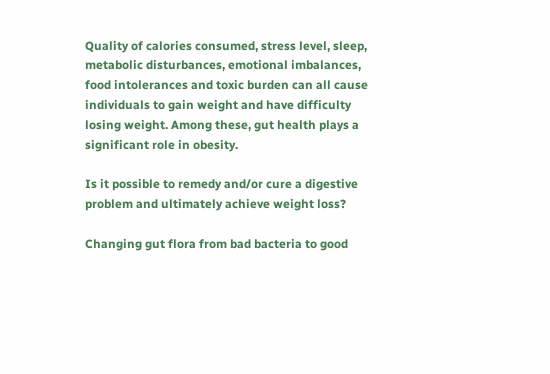Quality of calories consumed, stress level, sleep, metabolic disturbances, emotional imbalances, food intolerances and toxic burden can all cause individuals to gain weight and have difficulty losing weight. Among these, gut health plays a significant role in obesity.

Is it possible to remedy and/or cure a digestive problem and ultimately achieve weight loss?

Changing gut flora from bad bacteria to good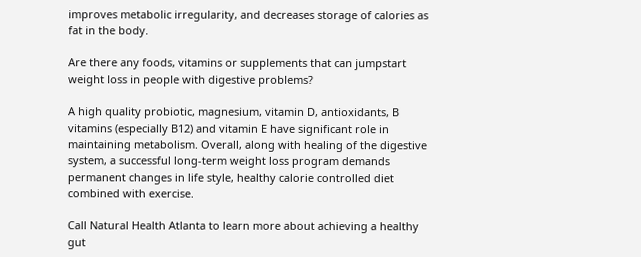improves metabolic irregularity, and decreases storage of calories as fat in the body.

Are there any foods, vitamins or supplements that can jumpstart weight loss in people with digestive problems?

A high quality probiotic, magnesium, vitamin D, antioxidants, B vitamins (especially B12) and vitamin E have significant role in maintaining metabolism. Overall, along with healing of the digestive system, a successful long-term weight loss program demands permanent changes in life style, healthy calorie controlled diet combined with exercise.

Call Natural Health Atlanta to learn more about achieving a healthy gut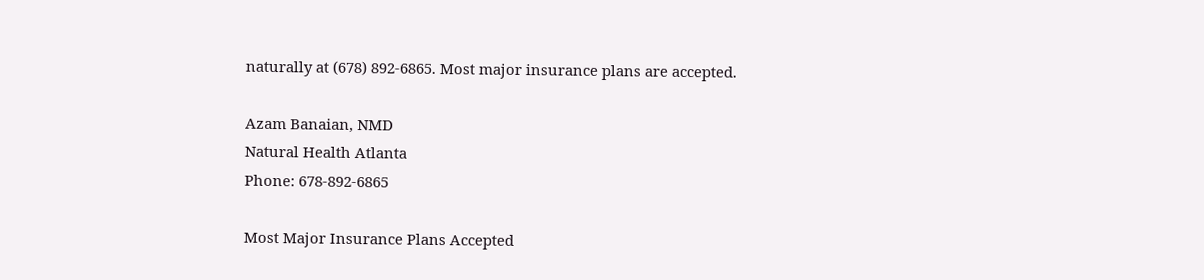naturally at (678) 892-6865. Most major insurance plans are accepted.

Azam Banaian, NMD
Natural Health Atlanta
Phone: 678-892-6865

Most Major Insurance Plans Accepted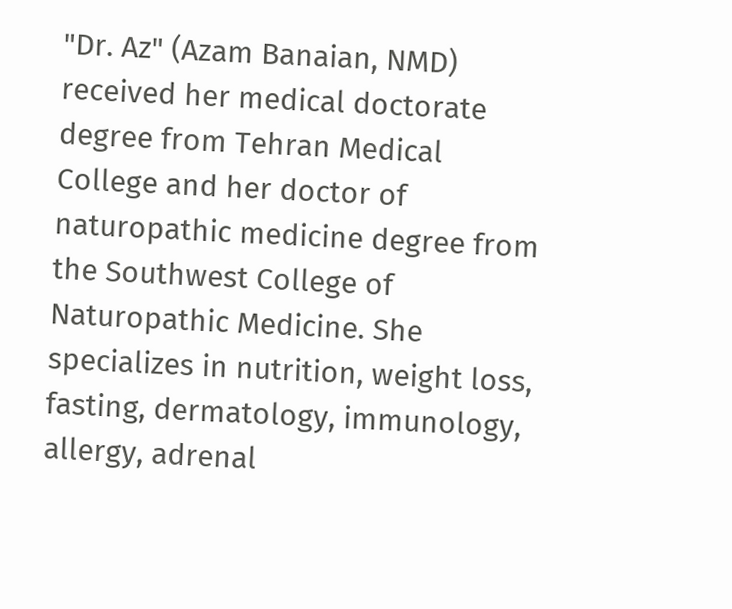"Dr. Az" (Azam Banaian, NMD) received her medical doctorate degree from Tehran Medical College and her doctor of naturopathic medicine degree from the Southwest College of Naturopathic Medicine. She specializes in nutrition, weight loss, fasting, dermatology, immunology, allergy, adrenal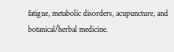fatigue, metabolic disorders, acupuncture, and botanical/herbal medicine.